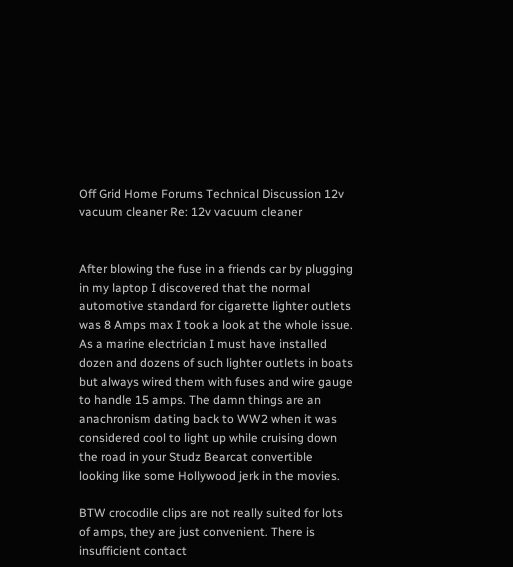Off Grid Home Forums Technical Discussion 12v vacuum cleaner Re: 12v vacuum cleaner


After blowing the fuse in a friends car by plugging in my laptop I discovered that the normal automotive standard for cigarette lighter outlets was 8 Amps max I took a look at the whole issue. As a marine electrician I must have installed dozen and dozens of such lighter outlets in boats but always wired them with fuses and wire gauge to handle 15 amps. The damn things are an anachronism dating back to WW2 when it was considered cool to light up while cruising down the road in your Studz Bearcat convertible looking like some Hollywood jerk in the movies.

BTW crocodile clips are not really suited for lots of amps, they are just convenient. There is insufficient contact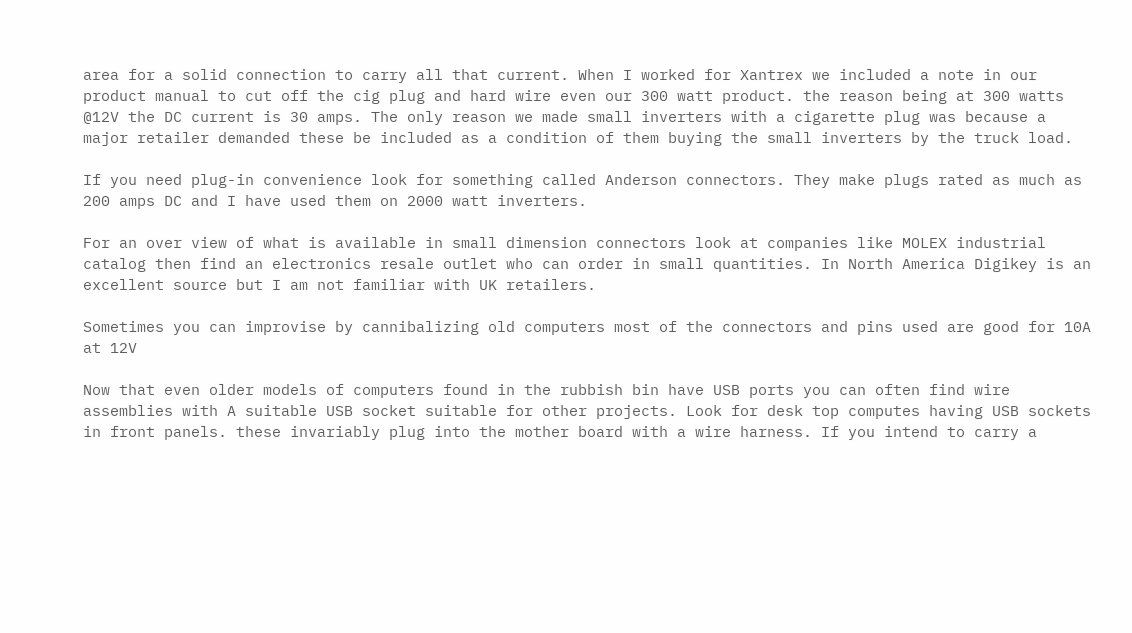area for a solid connection to carry all that current. When I worked for Xantrex we included a note in our product manual to cut off the cig plug and hard wire even our 300 watt product. the reason being at 300 watts @12V the DC current is 30 amps. The only reason we made small inverters with a cigarette plug was because a major retailer demanded these be included as a condition of them buying the small inverters by the truck load.

If you need plug-in convenience look for something called Anderson connectors. They make plugs rated as much as 200 amps DC and I have used them on 2000 watt inverters.

For an over view of what is available in small dimension connectors look at companies like MOLEX industrial catalog then find an electronics resale outlet who can order in small quantities. In North America Digikey is an excellent source but I am not familiar with UK retailers.

Sometimes you can improvise by cannibalizing old computers most of the connectors and pins used are good for 10A at 12V

Now that even older models of computers found in the rubbish bin have USB ports you can often find wire assemblies with A suitable USB socket suitable for other projects. Look for desk top computes having USB sockets in front panels. these invariably plug into the mother board with a wire harness. If you intend to carry a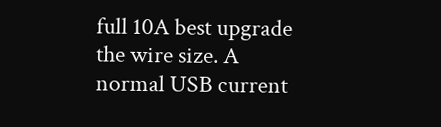full 10A best upgrade the wire size. A normal USB current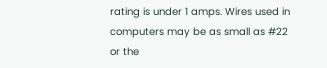rating is under 1 amps. Wires used in computers may be as small as #22 or the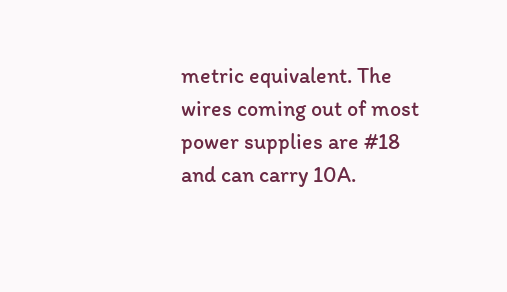metric equivalent. The wires coming out of most power supplies are #18 and can carry 10A.